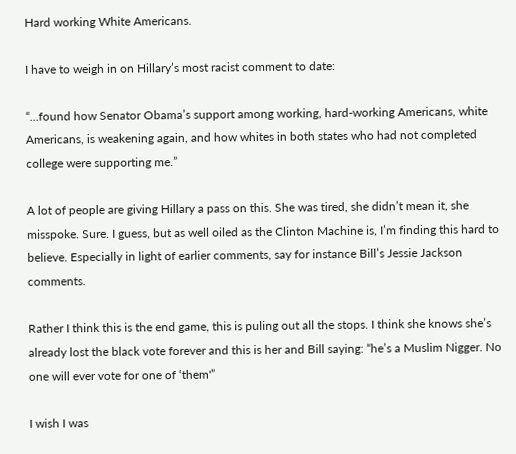Hard working White Americans.

I have to weigh in on Hillary’s most racist comment to date:

“…found how Senator Obama’s support among working, hard-working Americans, white Americans, is weakening again, and how whites in both states who had not completed college were supporting me.”

A lot of people are giving Hillary a pass on this. She was tired, she didn’t mean it, she misspoke. Sure. I guess, but as well oiled as the Clinton Machine is, I’m finding this hard to believe. Especially in light of earlier comments, say for instance Bill’s Jessie Jackson comments.

Rather I think this is the end game, this is puling out all the stops. I think she knows she’s already lost the black vote forever and this is her and Bill saying: “he’s a Muslim Nigger. No one will ever vote for one of ‘them'”

I wish I was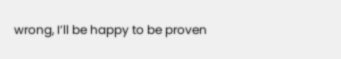wrong, I’ll be happy to be proven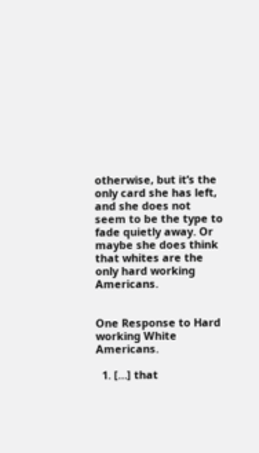otherwise, but it’s the only card she has left, and she does not seem to be the type to fade quietly away. Or maybe she does think that whites are the only hard working Americans.


One Response to Hard working White Americans.

  1. […] that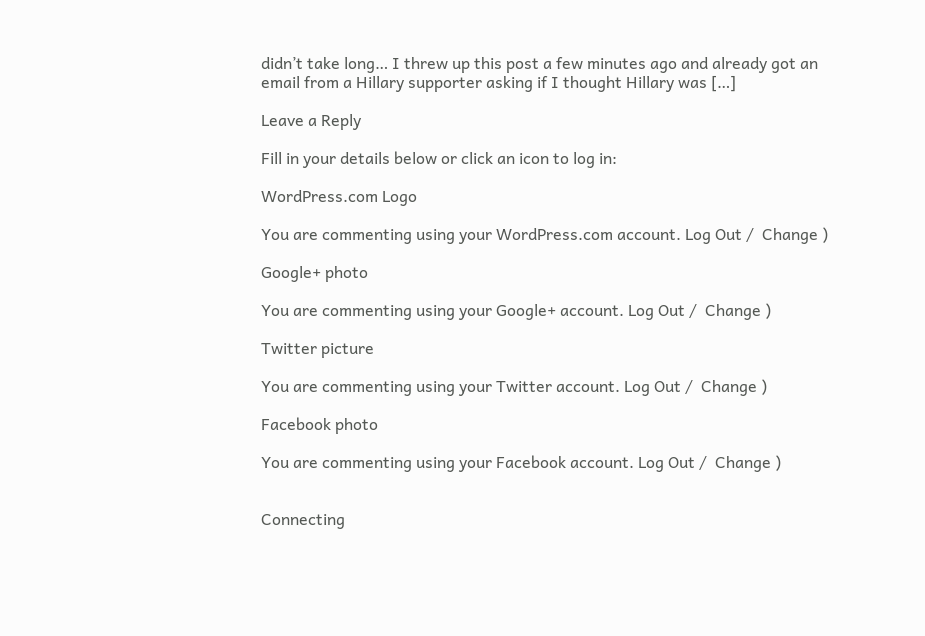didn’t take long… I threw up this post a few minutes ago and already got an email from a Hillary supporter asking if I thought Hillary was […]

Leave a Reply

Fill in your details below or click an icon to log in:

WordPress.com Logo

You are commenting using your WordPress.com account. Log Out /  Change )

Google+ photo

You are commenting using your Google+ account. Log Out /  Change )

Twitter picture

You are commenting using your Twitter account. Log Out /  Change )

Facebook photo

You are commenting using your Facebook account. Log Out /  Change )


Connecting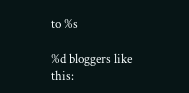to %s

%d bloggers like this: